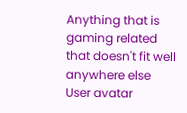Anything that is gaming related that doesn't fit well anywhere else
User avatar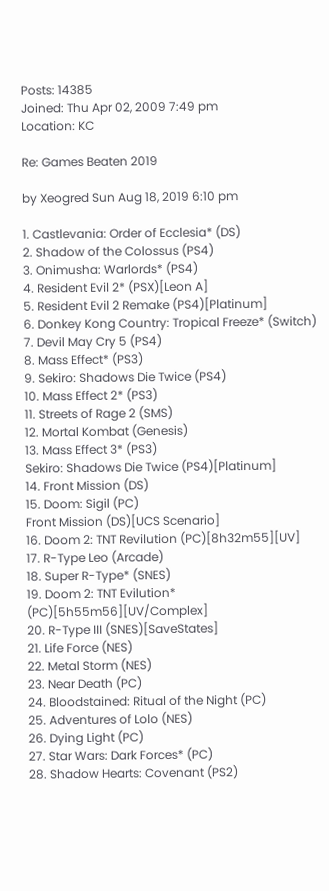Posts: 14385
Joined: Thu Apr 02, 2009 7:49 pm
Location: KC

Re: Games Beaten 2019

by Xeogred Sun Aug 18, 2019 6:10 pm

1. Castlevania: Order of Ecclesia* (DS)
2. Shadow of the Colossus (PS4)
3. Onimusha: Warlords* (PS4)
4. Resident Evil 2* (PSX)[Leon A]
5. Resident Evil 2 Remake (PS4)[Platinum]
6. Donkey Kong Country: Tropical Freeze* (Switch)
7. Devil May Cry 5 (PS4)
8. Mass Effect* (PS3)
9. Sekiro: Shadows Die Twice (PS4)
10. Mass Effect 2* (PS3)
11. Streets of Rage 2 (SMS)
12. Mortal Kombat (Genesis)
13. Mass Effect 3* (PS3)
Sekiro: Shadows Die Twice (PS4)[Platinum]
14. Front Mission (DS)
15. Doom: Sigil (PC)
Front Mission (DS)[UCS Scenario]
16. Doom 2: TNT Revilution (PC)[8h32m55][UV]
17. R-Type Leo (Arcade)
18. Super R-Type* (SNES)
19. Doom 2: TNT Evilution* (PC)[5h55m56][UV/Complex]
20. R-Type III (SNES)[SaveStates]
21. Life Force (NES)
22. Metal Storm (NES)
23. Near Death (PC)
24. Bloodstained: Ritual of the Night (PC)
25. Adventures of Lolo (NES)
26. Dying Light (PC)
27. Star Wars: Dark Forces* (PC)
28. Shadow Hearts: Covenant (PS2)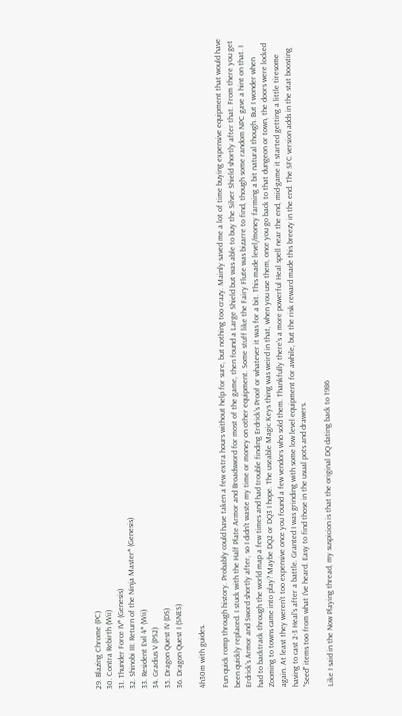29. Blazing Chrome (PC)
30. Contra Rebirth (Wii)
31. Thunder Force IV* (Genesis)
32. Shinobi III: Return of the Ninja Master* (Genesis)
33. Resident Evil 4* (Wii)
34. Gradius V (PS2)
35. Dragon Quest IV (DS)
36. Dragon Quest I (SNES)

4h30m with guides.

Fun quick romp through history. Probably could have taken a few extra hours without help for sure, but nothing too crazy. Mainly saved me a lot of time buying expensive equipment that would have been quickly replaced. I stuck with the Half Plate Armor and Broadsword for most of the game, then found a Large Shield but was able to buy the Silver Shield shortly after that. From there you get Erdrick's Armor and Sword shortly after, so I didn't waste my time or money on other equipment. Some stuff like the Fairy Flute was bizarre to find, though some random NPC gave a hint on that. I had to backtrack through the world map a few times and had trouble finding Erdrick's Proof or whatever it was for a bit. This made level/money farming a bit natural though. But I wonder when Zooming to towns came into play? Maybe DQ2 or DQ3 I hope. The useable Magic Keys thing was weird in that, when you use them, once you go back to that dungeon or town, the doors were locked again. At least they weren't too expensive once you found a few vendors who sold them. Thankfully there's a more powerful Heal spell near the end, mid-game it started getting a little tiresome having to cast 2-3 Heal's after a battle. Granted I was grinding with some low level equipment for awhile, but the risk reward made this breezy in the end. The SFC version adds in the stat boosting "Seed" items too from what I've heard. Easy to find those in the usual pots and drawers.

Like I said in the Now Playing thread, my suspicion is that the original DQ dating back to 1986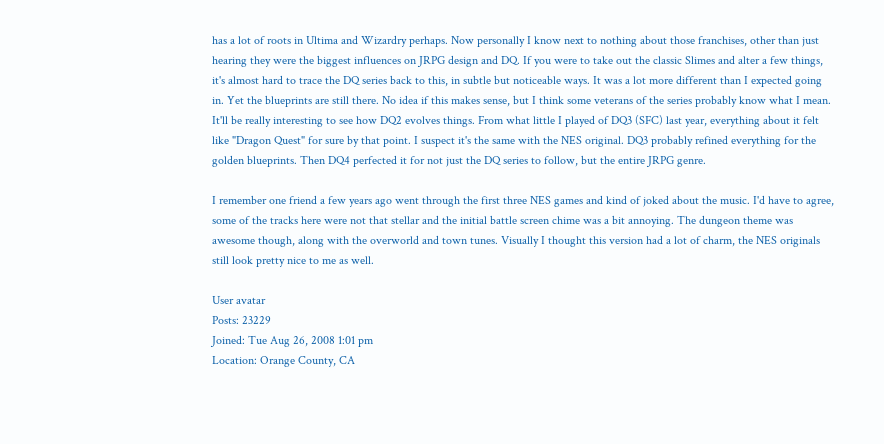has a lot of roots in Ultima and Wizardry perhaps. Now personally I know next to nothing about those franchises, other than just hearing they were the biggest influences on JRPG design and DQ. If you were to take out the classic Slimes and alter a few things, it's almost hard to trace the DQ series back to this, in subtle but noticeable ways. It was a lot more different than I expected going in. Yet the blueprints are still there. No idea if this makes sense, but I think some veterans of the series probably know what I mean. It'll be really interesting to see how DQ2 evolves things. From what little I played of DQ3 (SFC) last year, everything about it felt like "Dragon Quest" for sure by that point. I suspect it's the same with the NES original. DQ3 probably refined everything for the golden blueprints. Then DQ4 perfected it for not just the DQ series to follow, but the entire JRPG genre.

I remember one friend a few years ago went through the first three NES games and kind of joked about the music. I'd have to agree, some of the tracks here were not that stellar and the initial battle screen chime was a bit annoying. The dungeon theme was awesome though, along with the overworld and town tunes. Visually I thought this version had a lot of charm, the NES originals still look pretty nice to me as well.

User avatar
Posts: 23229
Joined: Tue Aug 26, 2008 1:01 pm
Location: Orange County, CA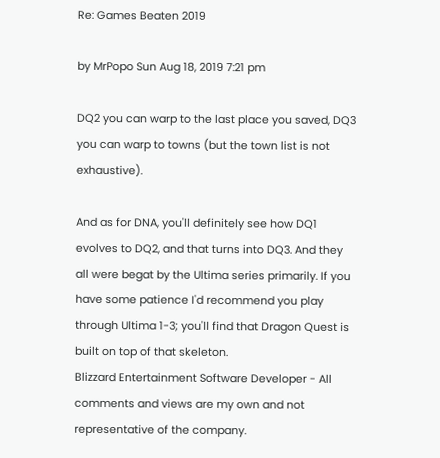Re: Games Beaten 2019

by MrPopo Sun Aug 18, 2019 7:21 pm

DQ2 you can warp to the last place you saved, DQ3 you can warp to towns (but the town list is not exhaustive).

And as for DNA, you'll definitely see how DQ1 evolves to DQ2, and that turns into DQ3. And they all were begat by the Ultima series primarily. If you have some patience I'd recommend you play through Ultima 1-3; you'll find that Dragon Quest is built on top of that skeleton.
Blizzard Entertainment Software Developer - All comments and views are my own and not representative of the company.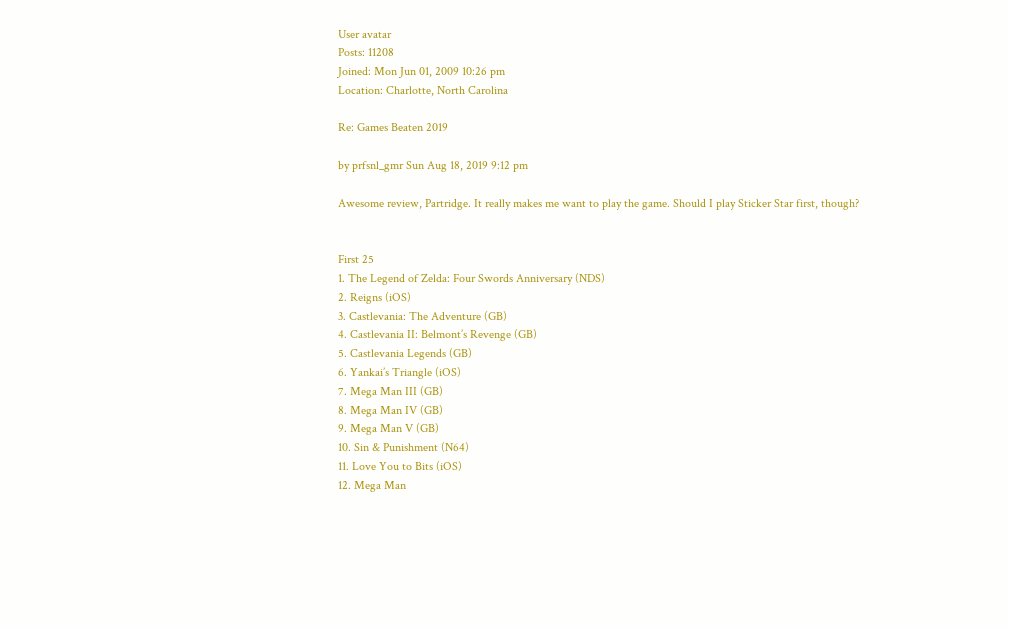User avatar
Posts: 11208
Joined: Mon Jun 01, 2009 10:26 pm
Location: Charlotte, North Carolina

Re: Games Beaten 2019

by prfsnl_gmr Sun Aug 18, 2019 9:12 pm

Awesome review, Partridge. It really makes me want to play the game. Should I play Sticker Star first, though?


First 25
1. The Legend of Zelda: Four Swords Anniversary (NDS)
2. Reigns (iOS)
3. Castlevania: The Adventure (GB)
4. Castlevania II: Belmont’s Revenge (GB)
5. Castlevania Legends (GB)
6. Yankai’s Triangle (iOS)
7. Mega Man III (GB)
8. Mega Man IV (GB)
9. Mega Man V (GB)
10. Sin & Punishment (N64)
11. Love You to Bits (iOS)
12. Mega Man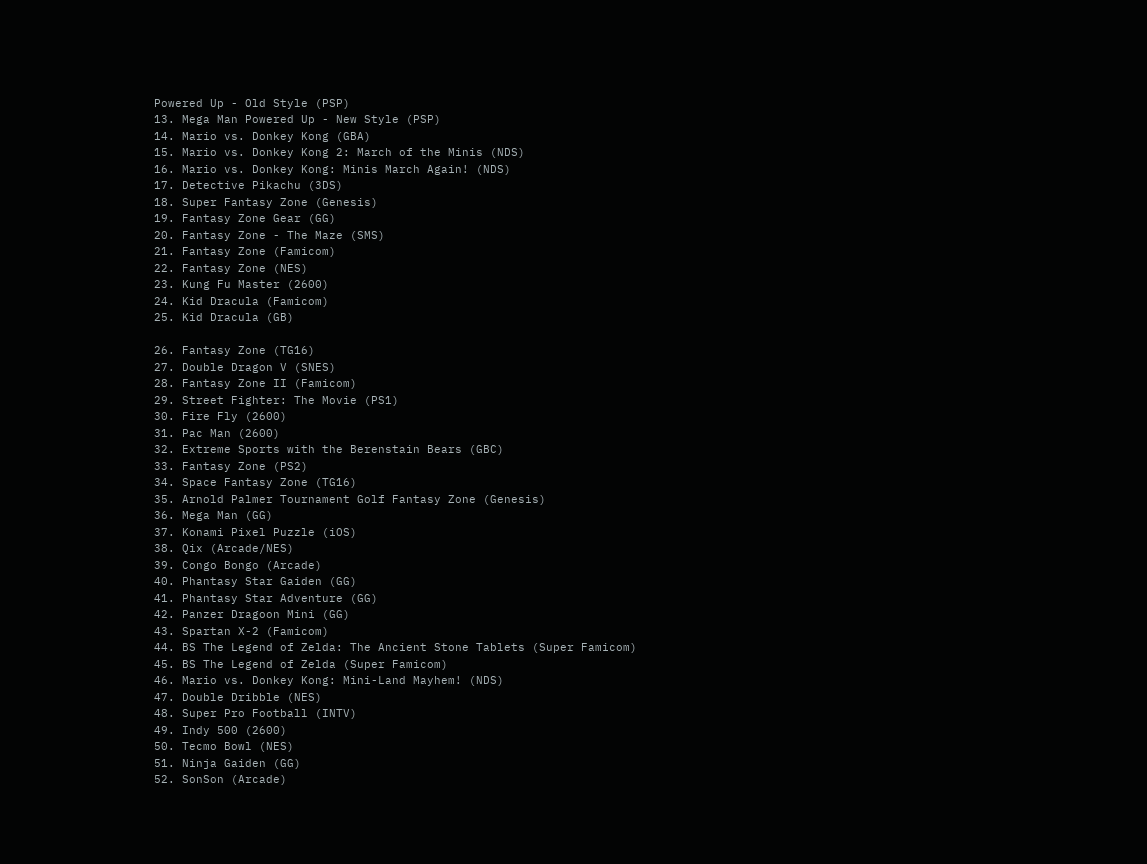Powered Up - Old Style (PSP)
13. Mega Man Powered Up - New Style (PSP)
14. Mario vs. Donkey Kong (GBA)
15. Mario vs. Donkey Kong 2: March of the Minis (NDS)
16. Mario vs. Donkey Kong: Minis March Again! (NDS)
17. Detective Pikachu (3DS)
18. Super Fantasy Zone (Genesis)
19. Fantasy Zone Gear (GG)
20. Fantasy Zone - The Maze (SMS)
21. Fantasy Zone (Famicom)
22. Fantasy Zone (NES)
23. Kung Fu Master (2600)
24. Kid Dracula (Famicom)
25. Kid Dracula (GB)

26. Fantasy Zone (TG16)
27. Double Dragon V (SNES)
28. Fantasy Zone II (Famicom)
29. Street Fighter: The Movie (PS1)
30. Fire Fly (2600)
31. Pac Man (2600)
32. Extreme Sports with the Berenstain Bears (GBC)
33. Fantasy Zone (PS2)
34. Space Fantasy Zone (TG16)
35. Arnold Palmer Tournament Golf Fantasy Zone (Genesis)
36. Mega Man (GG)
37. Konami Pixel Puzzle (iOS)
38. Qix (Arcade/NES)
39. Congo Bongo (Arcade)
40. Phantasy Star Gaiden (GG)
41. Phantasy Star Adventure (GG)
42. Panzer Dragoon Mini (GG)
43. Spartan X-2 (Famicom)
44. BS The Legend of Zelda: The Ancient Stone Tablets (Super Famicom)
45. BS The Legend of Zelda (Super Famicom)
46. Mario vs. Donkey Kong: Mini-Land Mayhem! (NDS)
47. Double Dribble (NES)
48. Super Pro Football (INTV)
49. Indy 500 (2600)
50. Tecmo Bowl (NES)
51. Ninja Gaiden (GG)
52. SonSon (Arcade)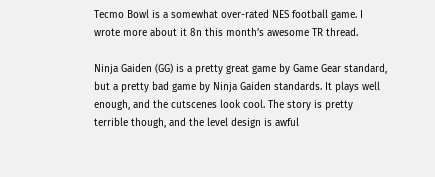Tecmo Bowl is a somewhat over-rated NES football game. I wrote more about it 8n this month’s awesome TR thread.

Ninja Gaiden (GG) is a pretty great game by Game Gear standard, but a pretty bad game by Ninja Gaiden standards. It plays well enough, and the cutscenes look cool. The story is pretty terrible though, and the level design is awful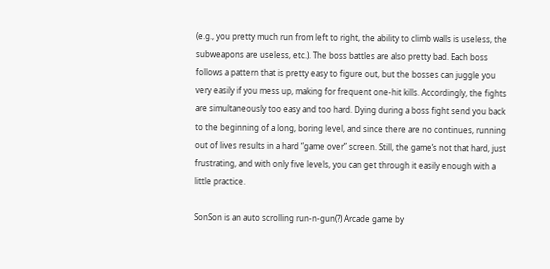(e.g., you pretty much run from left to right, the ability to climb walls is useless, the subweapons are useless, etc.). The boss battles are also pretty bad. Each boss follows a pattern that is pretty easy to figure out, but the bosses can juggle you very easily if you mess up, making for frequent one-hit kills. Accordingly, the fights are simultaneously too easy and too hard. Dying during a boss fight send you back to the beginning of a long, boring level, and since there are no continues, running out of lives results in a hard “game over” screen. Still, the game’s not that hard, just frustrating, and with only five levels, you can get through it easily enough with a little practice.

SonSon is an auto scrolling run-n-gun(?) Arcade game by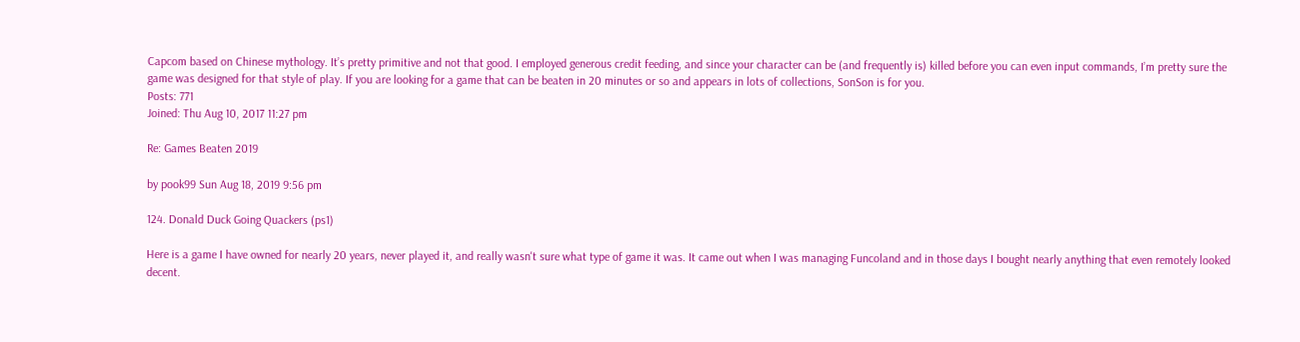Capcom based on Chinese mythology. It’s pretty primitive and not that good. I employed generous credit feeding, and since your character can be (and frequently is) killed before you can even input commands, I’m pretty sure the game was designed for that style of play. If you are looking for a game that can be beaten in 20 minutes or so and appears in lots of collections, SonSon is for you.
Posts: 771
Joined: Thu Aug 10, 2017 11:27 pm

Re: Games Beaten 2019

by pook99 Sun Aug 18, 2019 9:56 pm

124. Donald Duck Going Quackers (ps1)

Here is a game I have owned for nearly 20 years, never played it, and really wasn't sure what type of game it was. It came out when I was managing Funcoland and in those days I bought nearly anything that even remotely looked decent.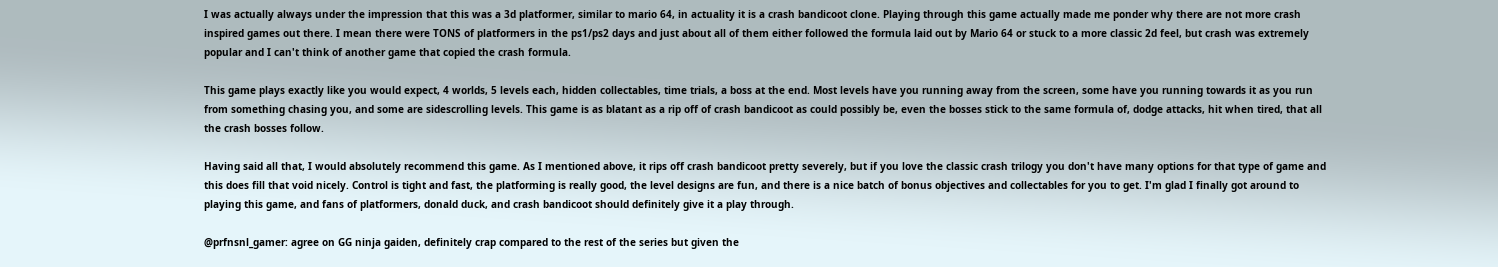I was actually always under the impression that this was a 3d platformer, similar to mario 64, in actuality it is a crash bandicoot clone. Playing through this game actually made me ponder why there are not more crash inspired games out there. I mean there were TONS of platformers in the ps1/ps2 days and just about all of them either followed the formula laid out by Mario 64 or stuck to a more classic 2d feel, but crash was extremely popular and I can't think of another game that copied the crash formula.

This game plays exactly like you would expect, 4 worlds, 5 levels each, hidden collectables, time trials, a boss at the end. Most levels have you running away from the screen, some have you running towards it as you run from something chasing you, and some are sidescrolling levels. This game is as blatant as a rip off of crash bandicoot as could possibly be, even the bosses stick to the same formula of, dodge attacks, hit when tired, that all the crash bosses follow.

Having said all that, I would absolutely recommend this game. As I mentioned above, it rips off crash bandicoot pretty severely, but if you love the classic crash trilogy you don't have many options for that type of game and this does fill that void nicely. Control is tight and fast, the platforming is really good, the level designs are fun, and there is a nice batch of bonus objectives and collectables for you to get. I'm glad I finally got around to playing this game, and fans of platformers, donald duck, and crash bandicoot should definitely give it a play through.

@prfnsnl_gamer: agree on GG ninja gaiden, definitely crap compared to the rest of the series but given the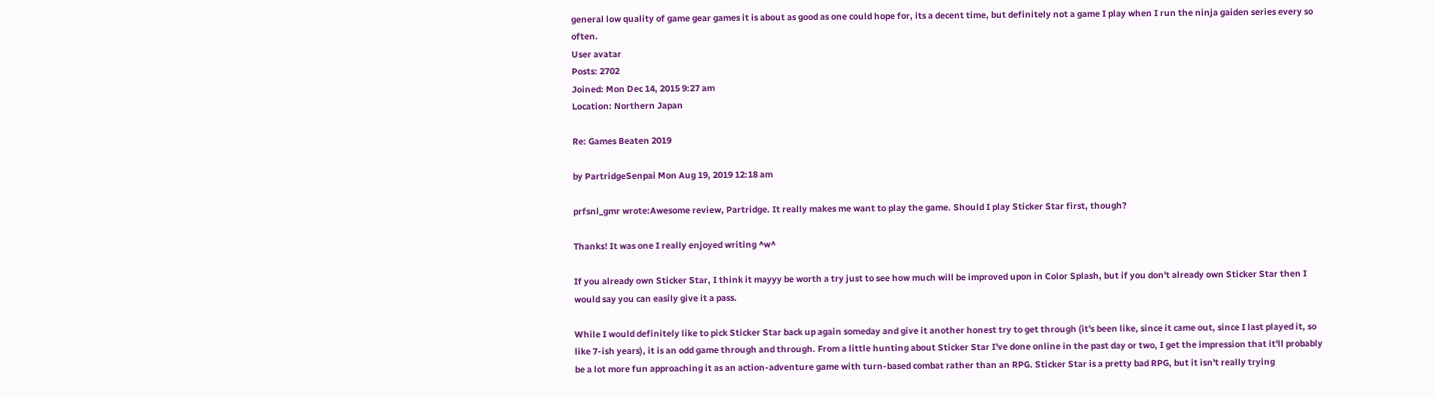general low quality of game gear games it is about as good as one could hope for, its a decent time, but definitely not a game I play when I run the ninja gaiden series every so often.
User avatar
Posts: 2702
Joined: Mon Dec 14, 2015 9:27 am
Location: Northern Japan

Re: Games Beaten 2019

by PartridgeSenpai Mon Aug 19, 2019 12:18 am

prfsnl_gmr wrote:Awesome review, Partridge. It really makes me want to play the game. Should I play Sticker Star first, though?

Thanks! It was one I really enjoyed writing ^w^

If you already own Sticker Star, I think it mayyy be worth a try just to see how much will be improved upon in Color Splash, but if you don't already own Sticker Star then I would say you can easily give it a pass.

While I would definitely like to pick Sticker Star back up again someday and give it another honest try to get through (it's been like, since it came out, since I last played it, so like 7-ish years), it is an odd game through and through. From a little hunting about Sticker Star I've done online in the past day or two, I get the impression that it'll probably be a lot more fun approaching it as an action-adventure game with turn-based combat rather than an RPG. Sticker Star is a pretty bad RPG, but it isn't really trying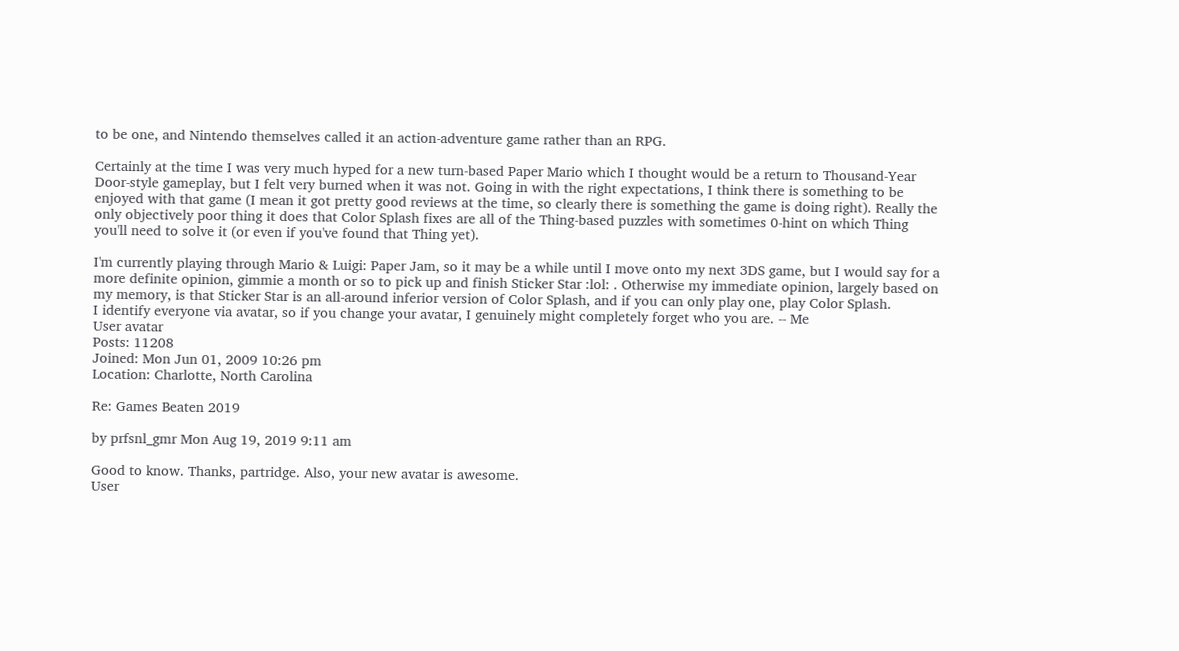to be one, and Nintendo themselves called it an action-adventure game rather than an RPG.

Certainly at the time I was very much hyped for a new turn-based Paper Mario which I thought would be a return to Thousand-Year Door-style gameplay, but I felt very burned when it was not. Going in with the right expectations, I think there is something to be enjoyed with that game (I mean it got pretty good reviews at the time, so clearly there is something the game is doing right). Really the only objectively poor thing it does that Color Splash fixes are all of the Thing-based puzzles with sometimes 0-hint on which Thing you'll need to solve it (or even if you've found that Thing yet).

I'm currently playing through Mario & Luigi: Paper Jam, so it may be a while until I move onto my next 3DS game, but I would say for a more definite opinion, gimmie a month or so to pick up and finish Sticker Star :lol: . Otherwise my immediate opinion, largely based on my memory, is that Sticker Star is an all-around inferior version of Color Splash, and if you can only play one, play Color Splash.
I identify everyone via avatar, so if you change your avatar, I genuinely might completely forget who you are. -- Me
User avatar
Posts: 11208
Joined: Mon Jun 01, 2009 10:26 pm
Location: Charlotte, North Carolina

Re: Games Beaten 2019

by prfsnl_gmr Mon Aug 19, 2019 9:11 am

Good to know. Thanks, partridge. Also, your new avatar is awesome.
User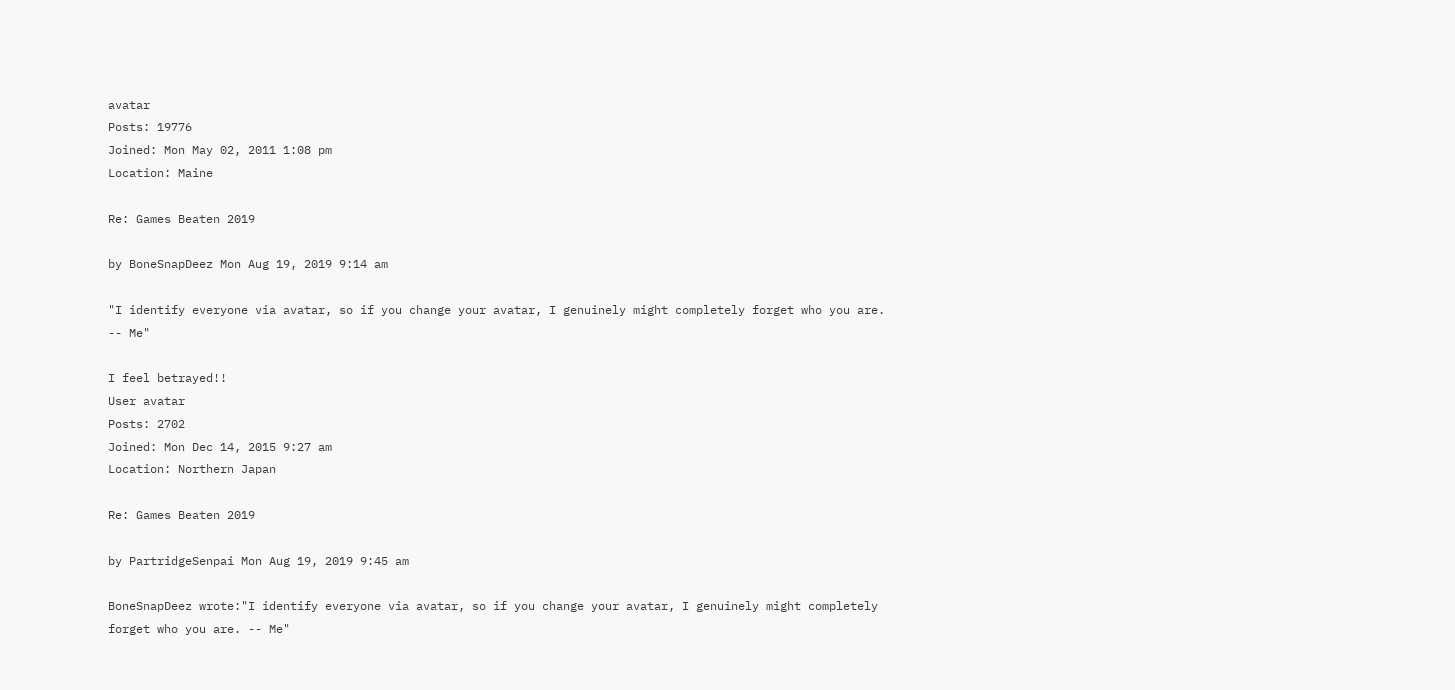avatar
Posts: 19776
Joined: Mon May 02, 2011 1:08 pm
Location: Maine

Re: Games Beaten 2019

by BoneSnapDeez Mon Aug 19, 2019 9:14 am

"I identify everyone via avatar, so if you change your avatar, I genuinely might completely forget who you are. -- Me"

I feel betrayed!!
User avatar
Posts: 2702
Joined: Mon Dec 14, 2015 9:27 am
Location: Northern Japan

Re: Games Beaten 2019

by PartridgeSenpai Mon Aug 19, 2019 9:45 am

BoneSnapDeez wrote:"I identify everyone via avatar, so if you change your avatar, I genuinely might completely forget who you are. -- Me"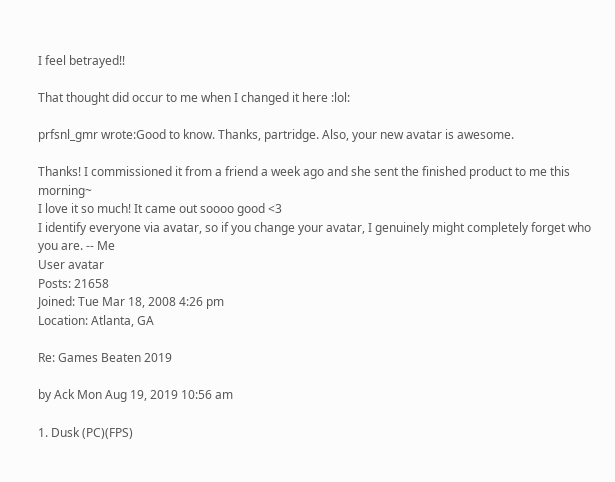I feel betrayed!!

That thought did occur to me when I changed it here :lol:

prfsnl_gmr wrote:Good to know. Thanks, partridge. Also, your new avatar is awesome.

Thanks! I commissioned it from a friend a week ago and she sent the finished product to me this morning~
I love it so much! It came out soooo good <3
I identify everyone via avatar, so if you change your avatar, I genuinely might completely forget who you are. -- Me
User avatar
Posts: 21658
Joined: Tue Mar 18, 2008 4:26 pm
Location: Atlanta, GA

Re: Games Beaten 2019

by Ack Mon Aug 19, 2019 10:56 am

1. Dusk (PC)(FPS)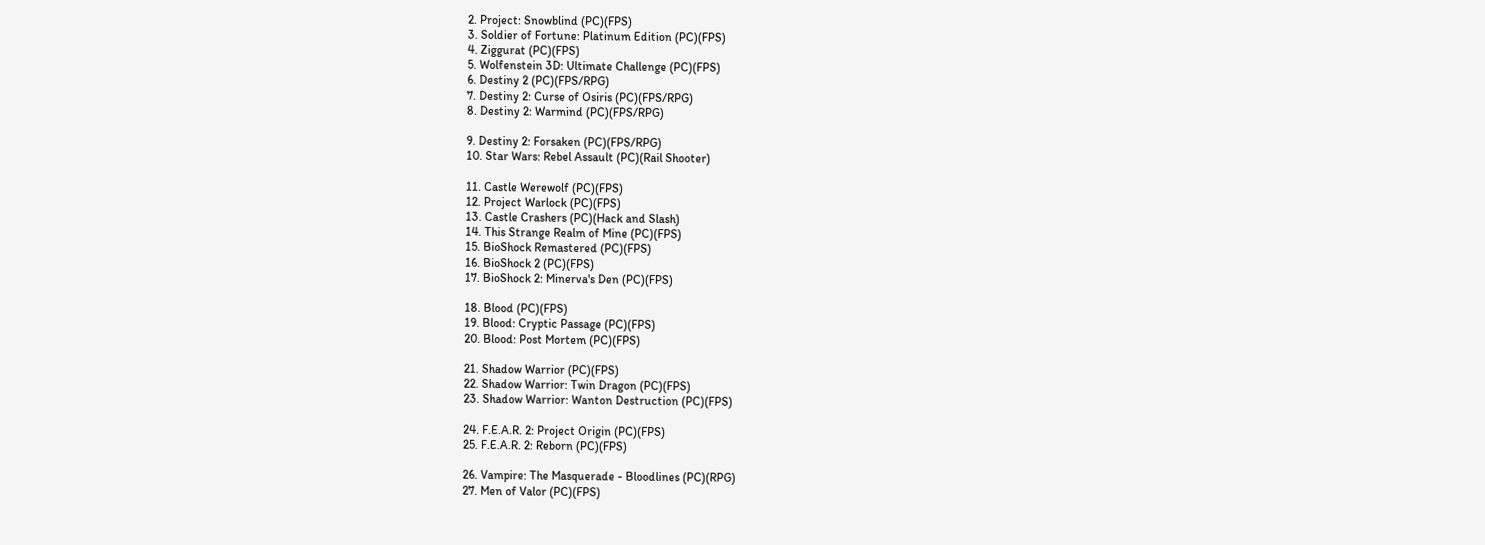2. Project: Snowblind (PC)(FPS)
3. Soldier of Fortune: Platinum Edition (PC)(FPS)
4. Ziggurat (PC)(FPS)
5. Wolfenstein 3D: Ultimate Challenge (PC)(FPS)
6. Destiny 2 (PC)(FPS/RPG)
7. Destiny 2: Curse of Osiris (PC)(FPS/RPG)
8. Destiny 2: Warmind (PC)(FPS/RPG)

9. Destiny 2: Forsaken (PC)(FPS/RPG)
10. Star Wars: Rebel Assault (PC)(Rail Shooter)

11. Castle Werewolf (PC)(FPS)
12. Project Warlock (PC)(FPS)
13. Castle Crashers (PC)(Hack and Slash)
14. This Strange Realm of Mine (PC)(FPS)
15. BioShock Remastered (PC)(FPS)
16. BioShock 2 (PC)(FPS)
17. BioShock 2: Minerva's Den (PC)(FPS)

18. Blood (PC)(FPS)
19. Blood: Cryptic Passage (PC)(FPS)
20. Blood: Post Mortem (PC)(FPS)

21. Shadow Warrior (PC)(FPS)
22. Shadow Warrior: Twin Dragon (PC)(FPS)
23. Shadow Warrior: Wanton Destruction (PC)(FPS)

24. F.E.A.R. 2: Project Origin (PC)(FPS)
25. F.E.A.R. 2: Reborn (PC)(FPS)

26. Vampire: The Masquerade - Bloodlines (PC)(RPG)
27. Men of Valor (PC)(FPS)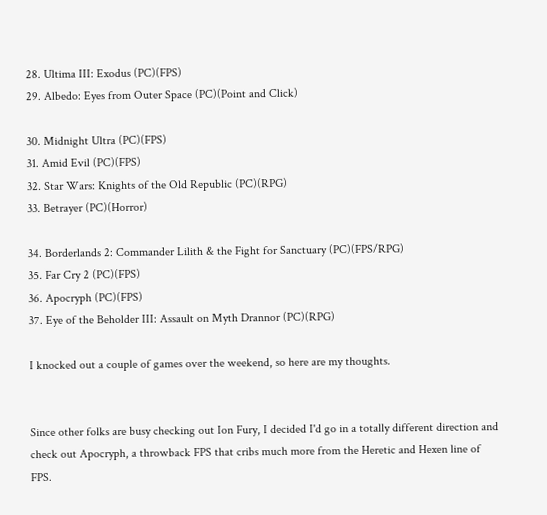28. Ultima III: Exodus (PC)(FPS)
29. Albedo: Eyes from Outer Space (PC)(Point and Click)

30. Midnight Ultra (PC)(FPS)
31. Amid Evil (PC)(FPS)
32. Star Wars: Knights of the Old Republic (PC)(RPG)
33. Betrayer (PC)(Horror)

34. Borderlands 2: Commander Lilith & the Fight for Sanctuary (PC)(FPS/RPG)
35. Far Cry 2 (PC)(FPS)
36. Apocryph (PC)(FPS)
37. Eye of the Beholder III: Assault on Myth Drannor (PC)(RPG)

I knocked out a couple of games over the weekend, so here are my thoughts.


Since other folks are busy checking out Ion Fury, I decided I'd go in a totally different direction and check out Apocryph, a throwback FPS that cribs much more from the Heretic and Hexen line of FPS.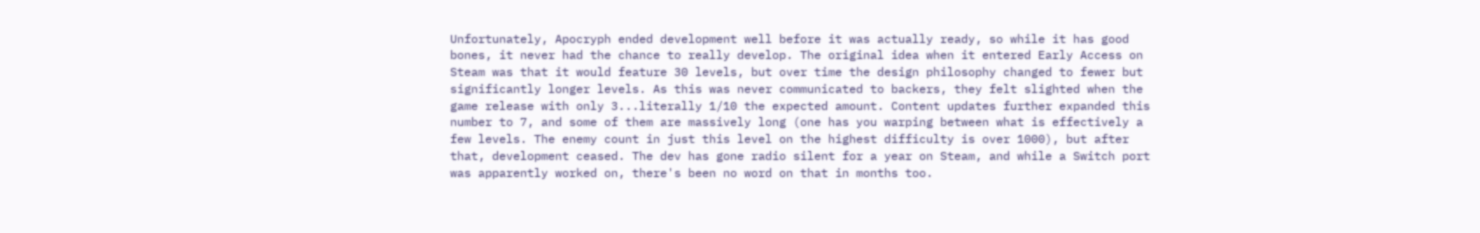Unfortunately, Apocryph ended development well before it was actually ready, so while it has good bones, it never had the chance to really develop. The original idea when it entered Early Access on Steam was that it would feature 30 levels, but over time the design philosophy changed to fewer but significantly longer levels. As this was never communicated to backers, they felt slighted when the game release with only 3...literally 1/10 the expected amount. Content updates further expanded this number to 7, and some of them are massively long (one has you warping between what is effectively a few levels. The enemy count in just this level on the highest difficulty is over 1000), but after that, development ceased. The dev has gone radio silent for a year on Steam, and while a Switch port was apparently worked on, there's been no word on that in months too.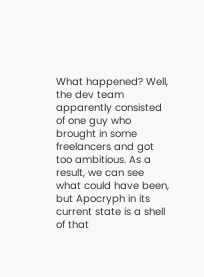What happened? Well, the dev team apparently consisted of one guy who brought in some freelancers and got too ambitious. As a result, we can see what could have been, but Apocryph in its current state is a shell of that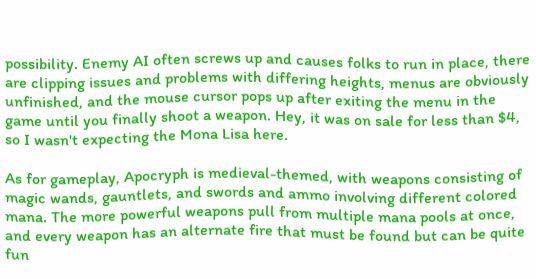possibility. Enemy AI often screws up and causes folks to run in place, there are clipping issues and problems with differing heights, menus are obviously unfinished, and the mouse cursor pops up after exiting the menu in the game until you finally shoot a weapon. Hey, it was on sale for less than $4, so I wasn't expecting the Mona Lisa here.

As for gameplay, Apocryph is medieval-themed, with weapons consisting of magic wands, gauntlets, and swords and ammo involving different colored mana. The more powerful weapons pull from multiple mana pools at once, and every weapon has an alternate fire that must be found but can be quite fun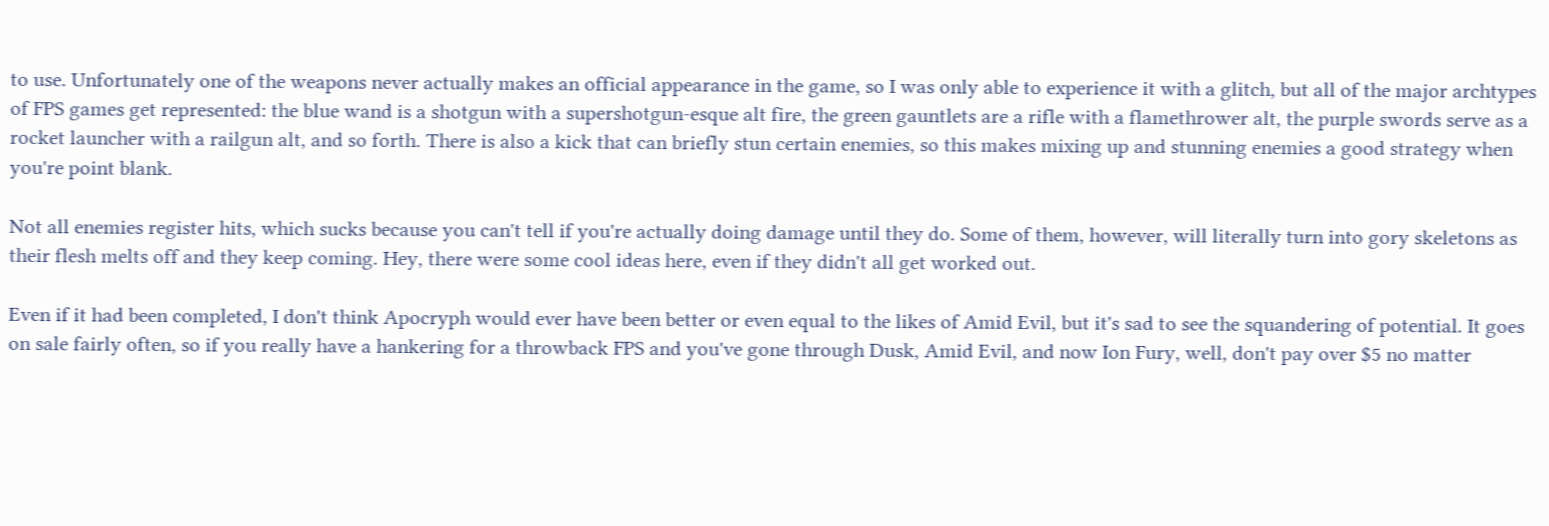to use. Unfortunately one of the weapons never actually makes an official appearance in the game, so I was only able to experience it with a glitch, but all of the major archtypes of FPS games get represented: the blue wand is a shotgun with a supershotgun-esque alt fire, the green gauntlets are a rifle with a flamethrower alt, the purple swords serve as a rocket launcher with a railgun alt, and so forth. There is also a kick that can briefly stun certain enemies, so this makes mixing up and stunning enemies a good strategy when you're point blank.

Not all enemies register hits, which sucks because you can't tell if you're actually doing damage until they do. Some of them, however, will literally turn into gory skeletons as their flesh melts off and they keep coming. Hey, there were some cool ideas here, even if they didn't all get worked out.

Even if it had been completed, I don't think Apocryph would ever have been better or even equal to the likes of Amid Evil, but it's sad to see the squandering of potential. It goes on sale fairly often, so if you really have a hankering for a throwback FPS and you've gone through Dusk, Amid Evil, and now Ion Fury, well, don't pay over $5 no matter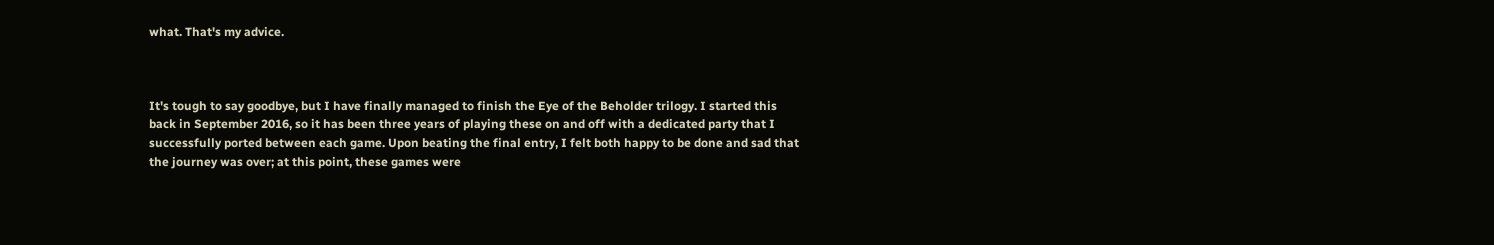what. That's my advice.



It's tough to say goodbye, but I have finally managed to finish the Eye of the Beholder trilogy. I started this back in September 2016, so it has been three years of playing these on and off with a dedicated party that I successfully ported between each game. Upon beating the final entry, I felt both happy to be done and sad that the journey was over; at this point, these games were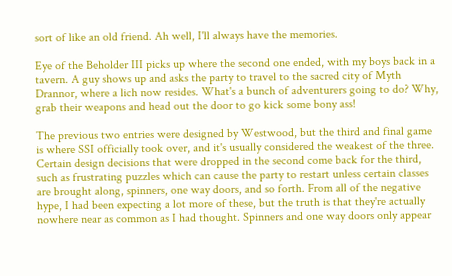sort of like an old friend. Ah well, I'll always have the memories.

Eye of the Beholder III picks up where the second one ended, with my boys back in a tavern. A guy shows up and asks the party to travel to the sacred city of Myth Drannor, where a lich now resides. What's a bunch of adventurers going to do? Why, grab their weapons and head out the door to go kick some bony ass!

The previous two entries were designed by Westwood, but the third and final game is where SSI officially took over, and it's usually considered the weakest of the three. Certain design decisions that were dropped in the second come back for the third, such as frustrating puzzles which can cause the party to restart unless certain classes are brought along, spinners, one way doors, and so forth. From all of the negative hype, I had been expecting a lot more of these, but the truth is that they're actually nowhere near as common as I had thought. Spinners and one way doors only appear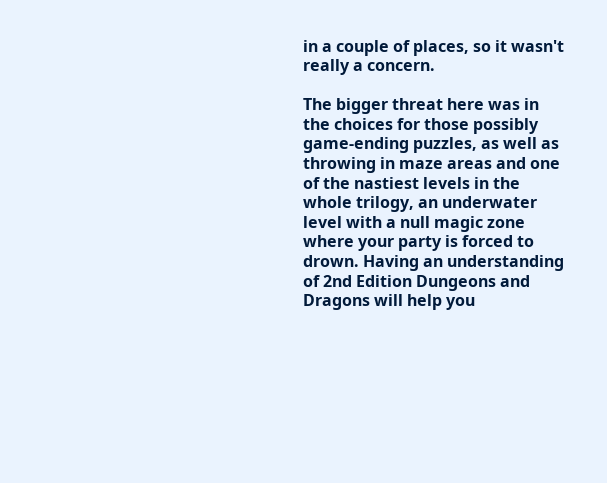in a couple of places, so it wasn't really a concern.

The bigger threat here was in the choices for those possibly game-ending puzzles, as well as throwing in maze areas and one of the nastiest levels in the whole trilogy, an underwater level with a null magic zone where your party is forced to drown. Having an understanding of 2nd Edition Dungeons and Dragons will help you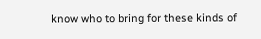know who to bring for these kinds of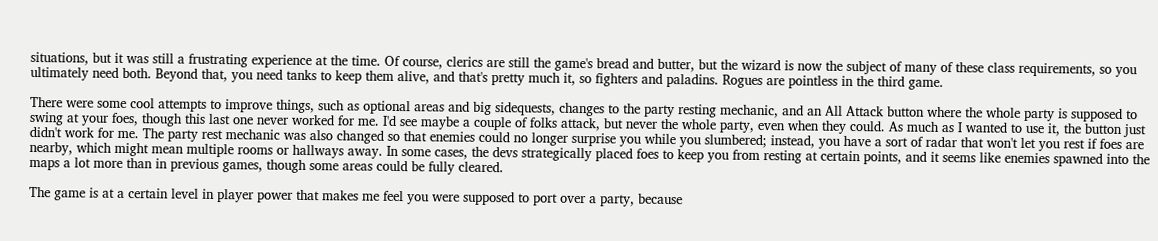situations, but it was still a frustrating experience at the time. Of course, clerics are still the game's bread and butter, but the wizard is now the subject of many of these class requirements, so you ultimately need both. Beyond that, you need tanks to keep them alive, and that's pretty much it, so fighters and paladins. Rogues are pointless in the third game.

There were some cool attempts to improve things, such as optional areas and big sidequests, changes to the party resting mechanic, and an All Attack button where the whole party is supposed to swing at your foes, though this last one never worked for me. I'd see maybe a couple of folks attack, but never the whole party, even when they could. As much as I wanted to use it, the button just didn't work for me. The party rest mechanic was also changed so that enemies could no longer surprise you while you slumbered; instead, you have a sort of radar that won't let you rest if foes are nearby, which might mean multiple rooms or hallways away. In some cases, the devs strategically placed foes to keep you from resting at certain points, and it seems like enemies spawned into the maps a lot more than in previous games, though some areas could be fully cleared.

The game is at a certain level in player power that makes me feel you were supposed to port over a party, because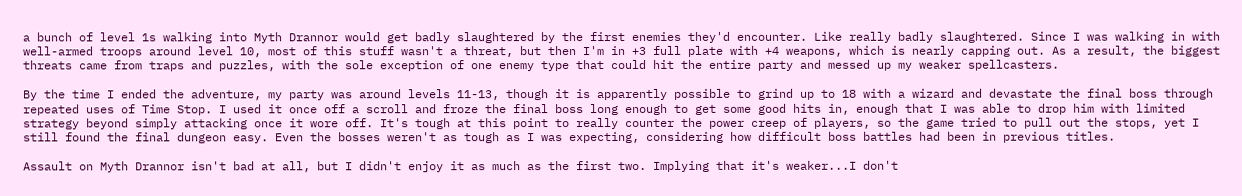a bunch of level 1s walking into Myth Drannor would get badly slaughtered by the first enemies they'd encounter. Like really badly slaughtered. Since I was walking in with well-armed troops around level 10, most of this stuff wasn't a threat, but then I'm in +3 full plate with +4 weapons, which is nearly capping out. As a result, the biggest threats came from traps and puzzles, with the sole exception of one enemy type that could hit the entire party and messed up my weaker spellcasters.

By the time I ended the adventure, my party was around levels 11-13, though it is apparently possible to grind up to 18 with a wizard and devastate the final boss through repeated uses of Time Stop. I used it once off a scroll and froze the final boss long enough to get some good hits in, enough that I was able to drop him with limited strategy beyond simply attacking once it wore off. It's tough at this point to really counter the power creep of players, so the game tried to pull out the stops, yet I still found the final dungeon easy. Even the bosses weren't as tough as I was expecting, considering how difficult boss battles had been in previous titles.

Assault on Myth Drannor isn't bad at all, but I didn't enjoy it as much as the first two. Implying that it's weaker...I don't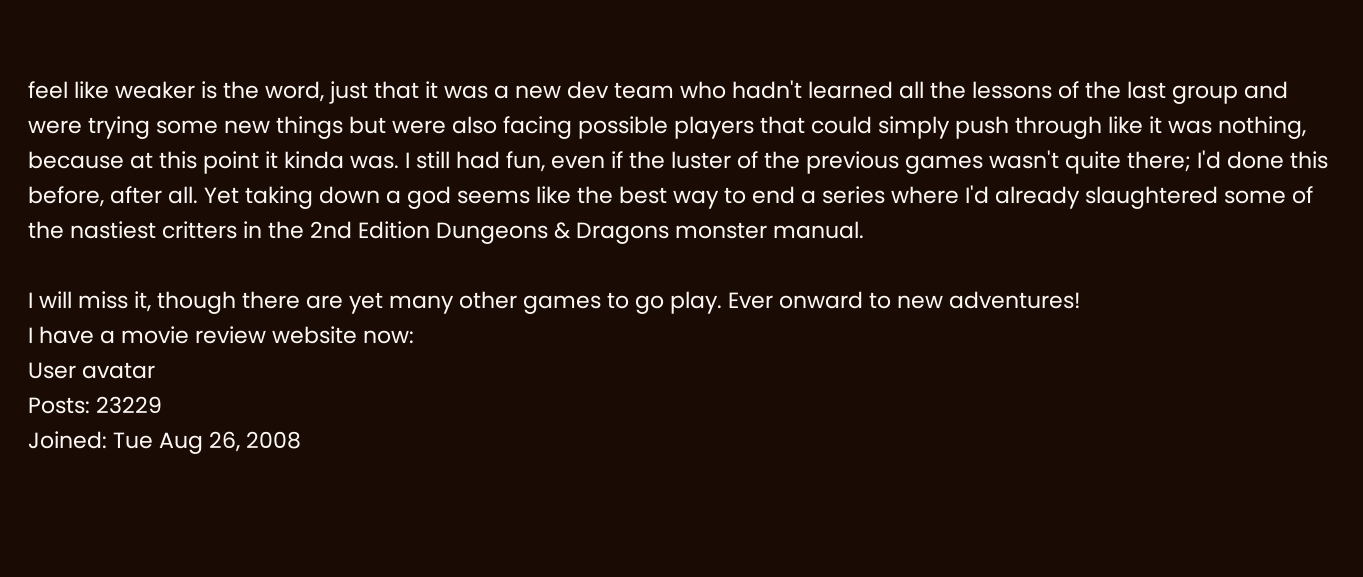feel like weaker is the word, just that it was a new dev team who hadn't learned all the lessons of the last group and were trying some new things but were also facing possible players that could simply push through like it was nothing, because at this point it kinda was. I still had fun, even if the luster of the previous games wasn't quite there; I'd done this before, after all. Yet taking down a god seems like the best way to end a series where I'd already slaughtered some of the nastiest critters in the 2nd Edition Dungeons & Dragons monster manual.

I will miss it, though there are yet many other games to go play. Ever onward to new adventures!
I have a movie review website now:
User avatar
Posts: 23229
Joined: Tue Aug 26, 2008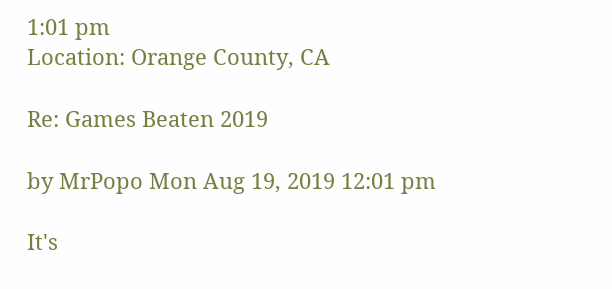1:01 pm
Location: Orange County, CA

Re: Games Beaten 2019

by MrPopo Mon Aug 19, 2019 12:01 pm

It's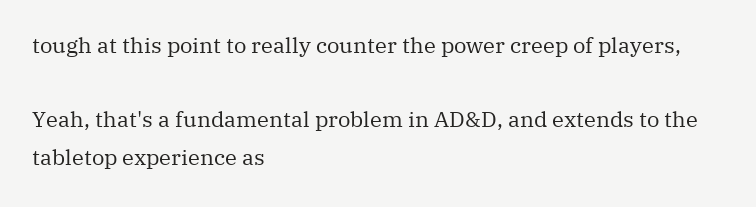tough at this point to really counter the power creep of players,

Yeah, that's a fundamental problem in AD&D, and extends to the tabletop experience as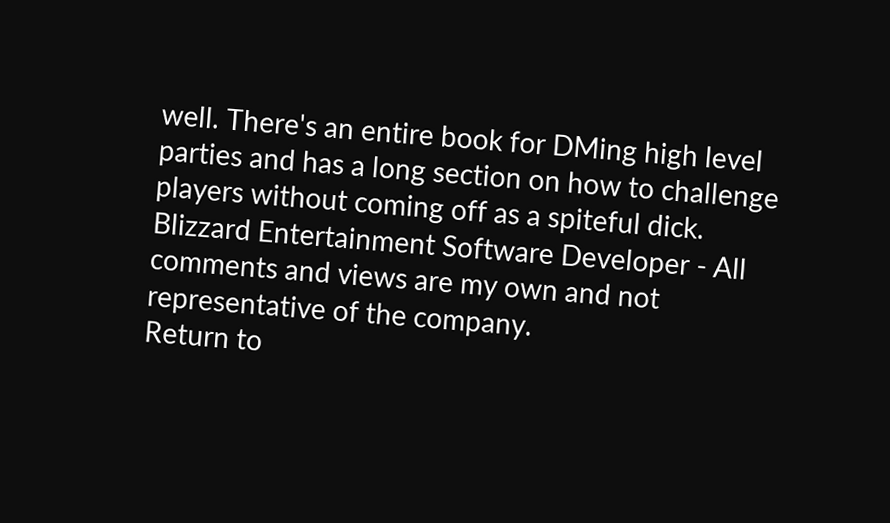well. There's an entire book for DMing high level parties and has a long section on how to challenge players without coming off as a spiteful dick.
Blizzard Entertainment Software Developer - All comments and views are my own and not representative of the company.
Return to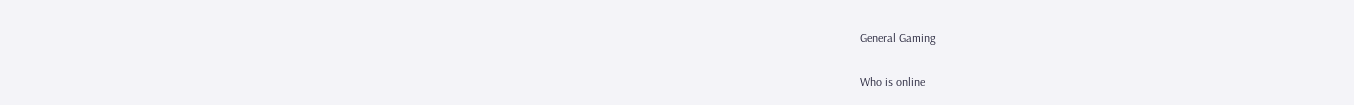General Gaming

Who is online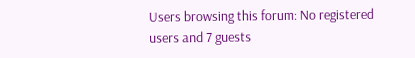Users browsing this forum: No registered users and 7 guests